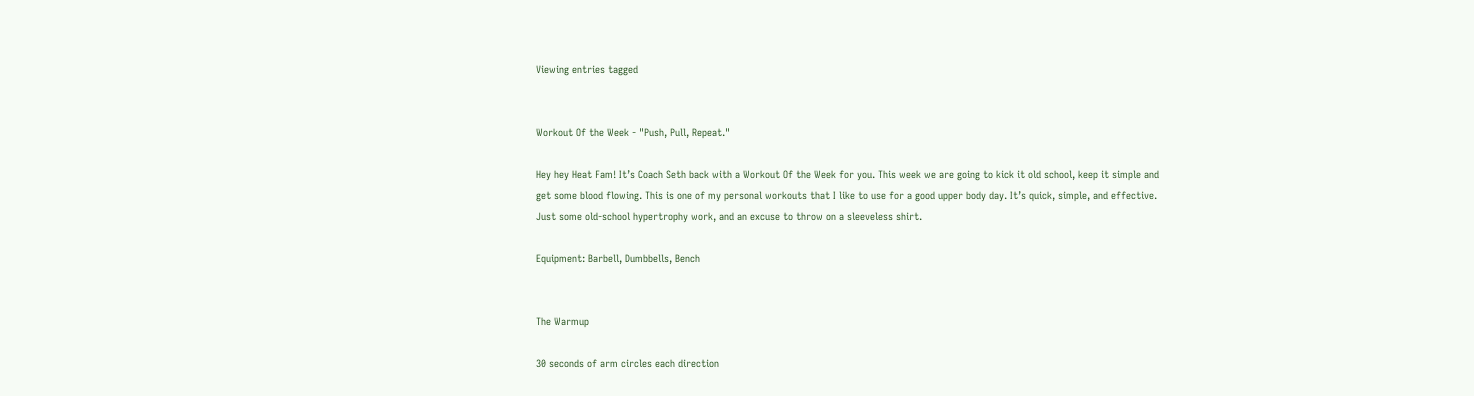Viewing entries tagged


Workout Of the Week - "Push, Pull, Repeat."

Hey hey Heat Fam! It’s Coach Seth back with a Workout Of the Week for you. This week we are going to kick it old school, keep it simple and get some blood flowing. This is one of my personal workouts that I like to use for a good upper body day. It’s quick, simple, and effective. Just some old-school hypertrophy work, and an excuse to throw on a sleeveless shirt.

Equipment: Barbell, Dumbbells, Bench


The Warmup

30 seconds of arm circles each direction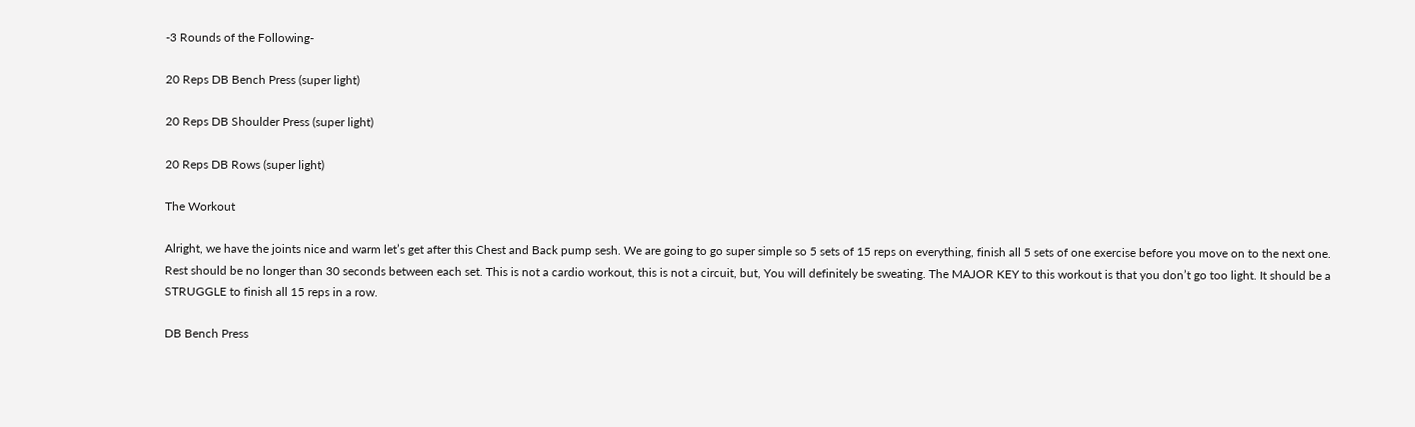-3 Rounds of the Following-

20 Reps DB Bench Press (super light)

20 Reps DB Shoulder Press (super light)

20 Reps DB Rows (super light)

The Workout

Alright, we have the joints nice and warm let’s get after this Chest and Back pump sesh. We are going to go super simple so 5 sets of 15 reps on everything, finish all 5 sets of one exercise before you move on to the next one. Rest should be no longer than 30 seconds between each set. This is not a cardio workout, this is not a circuit, but, You will definitely be sweating. The MAJOR KEY to this workout is that you don’t go too light. It should be a STRUGGLE to finish all 15 reps in a row.

DB Bench Press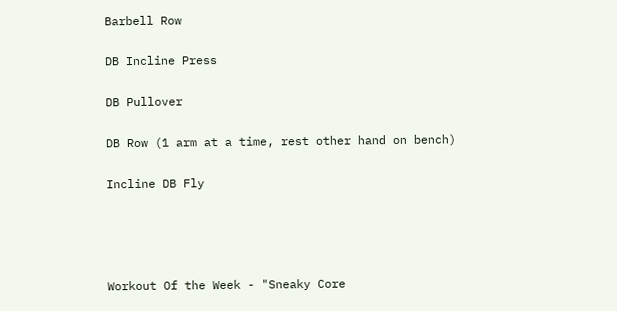Barbell Row

DB Incline Press

DB Pullover

DB Row (1 arm at a time, rest other hand on bench)

Incline DB Fly




Workout Of the Week - "Sneaky Core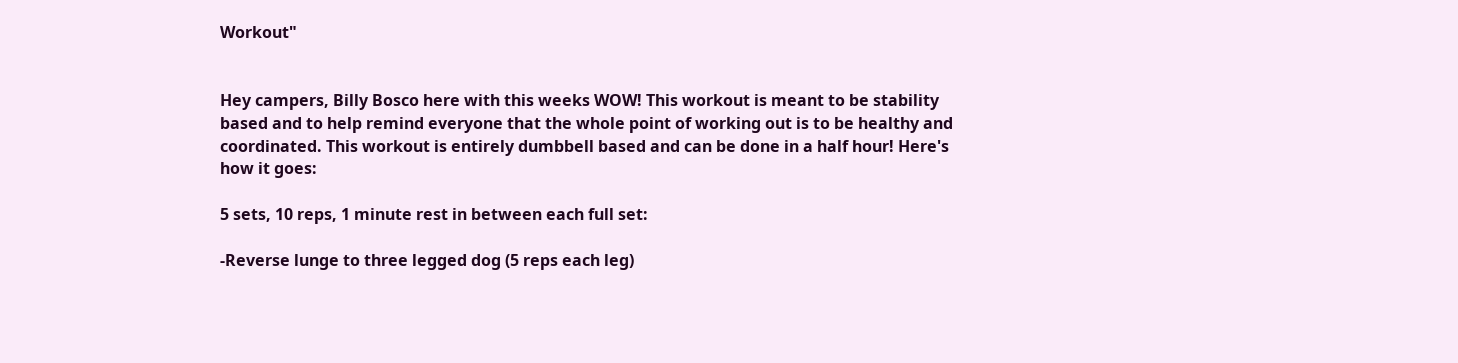Workout"


Hey campers, Billy Bosco here with this weeks WOW! This workout is meant to be stability based and to help remind everyone that the whole point of working out is to be healthy and coordinated. This workout is entirely dumbbell based and can be done in a half hour! Here's how it goes:

5 sets, 10 reps, 1 minute rest in between each full set:

-Reverse lunge to three legged dog (5 reps each leg)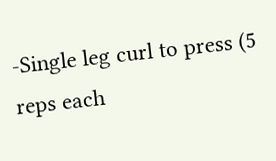-Single leg curl to press (5 reps each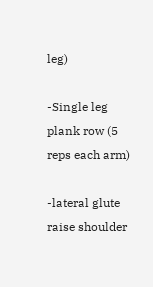leg)

-Single leg plank row (5 reps each arm)

-lateral glute raise shoulder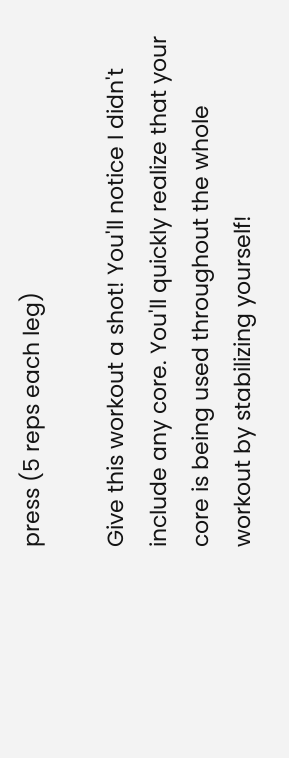press (5 reps each leg)

Give this workout a shot! You'll notice I didn't include any core. You'll quickly realize that your core is being used throughout the whole workout by stabilizing yourself!